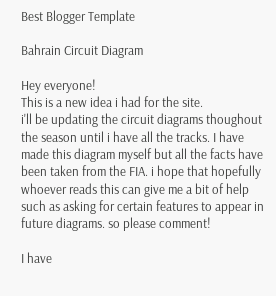Best Blogger Template

Bahrain Circuit Diagram

Hey everyone!
This is a new idea i had for the site.
i'll be updating the circuit diagrams thoughout the season until i have all the tracks. I have made this diagram myself but all the facts have been taken from the FIA. i hope that hopefully whoever reads this can give me a bit of help such as asking for certain features to appear in future diagrams. so please comment!

I have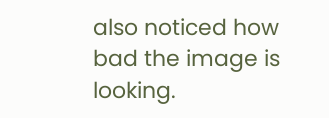also noticed how bad the image is looking.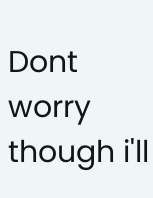Dont worry though i'll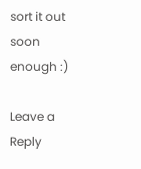sort it out soon enough :)

Leave a Reply